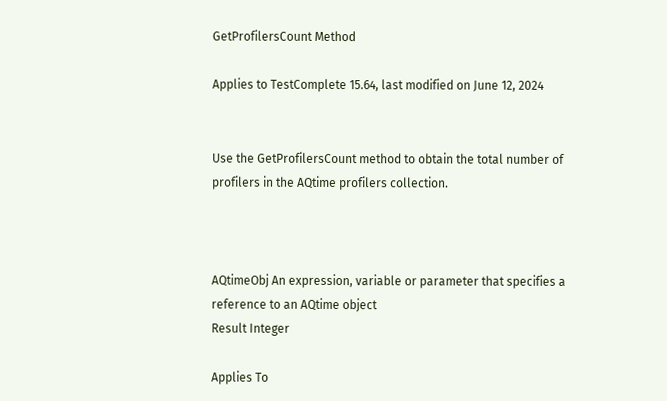GetProfilersCount Method

Applies to TestComplete 15.64, last modified on June 12, 2024


Use the GetProfilersCount method to obtain the total number of profilers in the AQtime profilers collection.



AQtimeObj An expression, variable or parameter that specifies a reference to an AQtime object
Result Integer

Applies To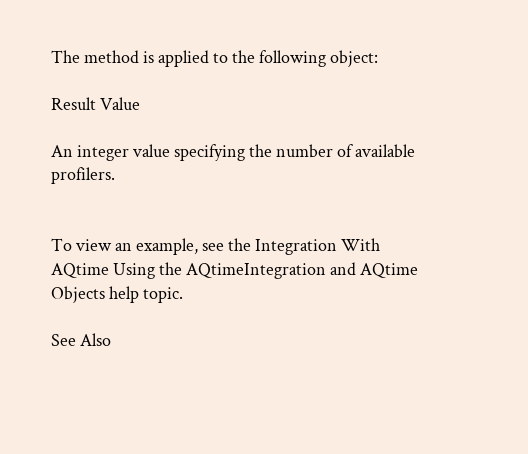The method is applied to the following object:

Result Value

An integer value specifying the number of available profilers.


To view an example, see the Integration With AQtime Using the AQtimeIntegration and AQtime Objects help topic.

See Also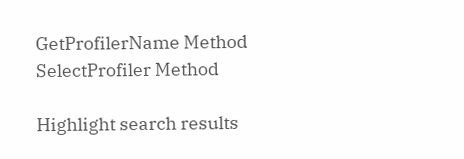GetProfilerName Method
SelectProfiler Method

Highlight search results